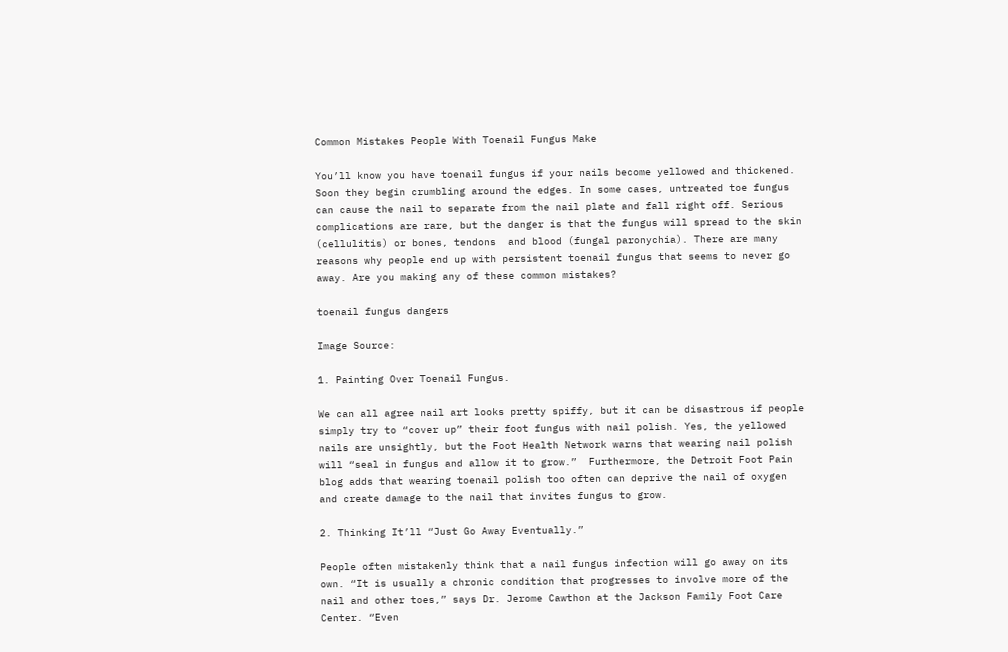Common Mistakes People With Toenail Fungus Make

You’ll know you have toenail fungus if your nails become yellowed and thickened. Soon they begin crumbling around the edges. In some cases, untreated toe fungus can cause the nail to separate from the nail plate and fall right off. Serious complications are rare, but the danger is that the fungus will spread to the skin (cellulitis) or bones, tendons  and blood (fungal paronychia). There are many reasons why people end up with persistent toenail fungus that seems to never go away. Are you making any of these common mistakes?

toenail fungus dangers

Image Source:

1. Painting Over Toenail Fungus.

We can all agree nail art looks pretty spiffy, but it can be disastrous if people simply try to “cover up” their foot fungus with nail polish. Yes, the yellowed nails are unsightly, but the Foot Health Network warns that wearing nail polish will “seal in fungus and allow it to grow.”  Furthermore, the Detroit Foot Pain blog adds that wearing toenail polish too often can deprive the nail of oxygen and create damage to the nail that invites fungus to grow.

2. Thinking It’ll “Just Go Away Eventually.”

People often mistakenly think that a nail fungus infection will go away on its own. “It is usually a chronic condition that progresses to involve more of the nail and other toes,” says Dr. Jerome Cawthon at the Jackson Family Foot Care Center. “Even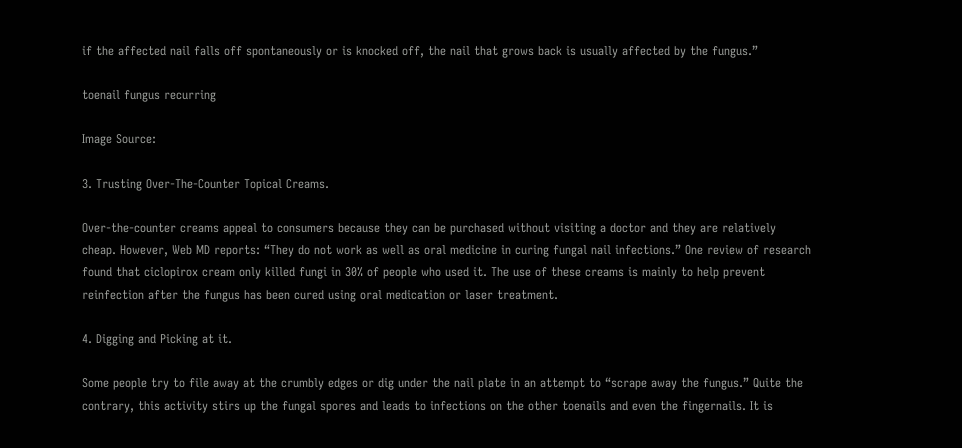if the affected nail falls off spontaneously or is knocked off, the nail that grows back is usually affected by the fungus.”

toenail fungus recurring

Image Source:

3. Trusting Over-The-Counter Topical Creams.

Over-the-counter creams appeal to consumers because they can be purchased without visiting a doctor and they are relatively cheap. However, Web MD reports: “They do not work as well as oral medicine in curing fungal nail infections.” One review of research found that ciclopirox cream only killed fungi in 30% of people who used it. The use of these creams is mainly to help prevent reinfection after the fungus has been cured using oral medication or laser treatment.

4. Digging and Picking at it.

Some people try to file away at the crumbly edges or dig under the nail plate in an attempt to “scrape away the fungus.” Quite the contrary, this activity stirs up the fungal spores and leads to infections on the other toenails and even the fingernails. It is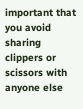important that you avoid sharing clippers or scissors with anyone else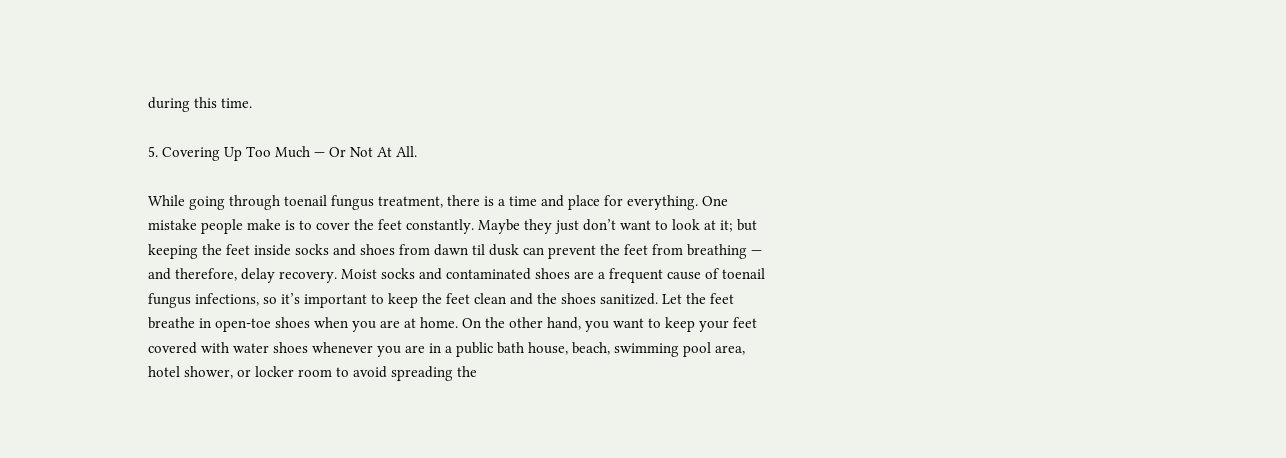during this time.

5. Covering Up Too Much — Or Not At All.

While going through toenail fungus treatment, there is a time and place for everything. One mistake people make is to cover the feet constantly. Maybe they just don’t want to look at it; but keeping the feet inside socks and shoes from dawn til dusk can prevent the feet from breathing — and therefore, delay recovery. Moist socks and contaminated shoes are a frequent cause of toenail fungus infections, so it’s important to keep the feet clean and the shoes sanitized. Let the feet breathe in open-toe shoes when you are at home. On the other hand, you want to keep your feet covered with water shoes whenever you are in a public bath house, beach, swimming pool area, hotel shower, or locker room to avoid spreading the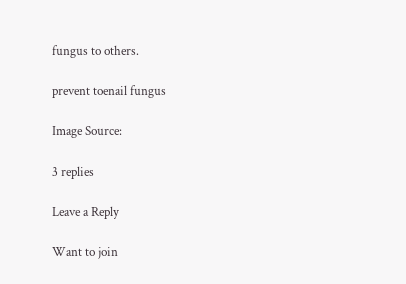fungus to others.

prevent toenail fungus

Image Source:

3 replies

Leave a Reply

Want to join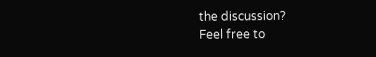the discussion?
Feel free to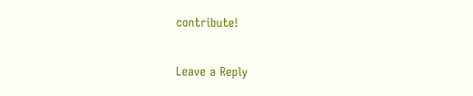contribute!

Leave a Reply